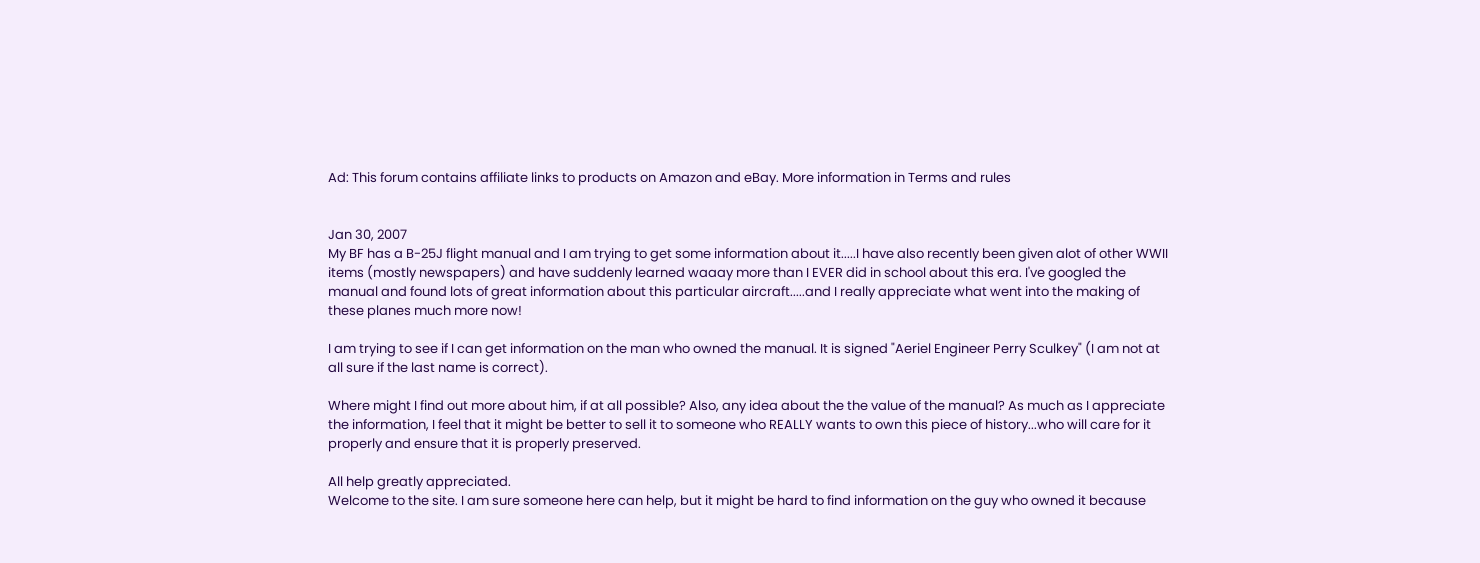Ad: This forum contains affiliate links to products on Amazon and eBay. More information in Terms and rules


Jan 30, 2007
My BF has a B-25J flight manual and I am trying to get some information about it.....I have also recently been given alot of other WWII items (mostly newspapers) and have suddenly learned waaay more than I EVER did in school about this era. I've googled the manual and found lots of great information about this particular aircraft.....and I really appreciate what went into the making of these planes much more now!

I am trying to see if I can get information on the man who owned the manual. It is signed "Aeriel Engineer Perry Sculkey" (I am not at all sure if the last name is correct).

Where might I find out more about him, if at all possible? Also, any idea about the the value of the manual? As much as I appreciate the information, I feel that it might be better to sell it to someone who REALLY wants to own this piece of history...who will care for it properly and ensure that it is properly preserved.

All help greatly appreciated.
Welcome to the site. I am sure someone here can help, but it might be hard to find information on the guy who owned it because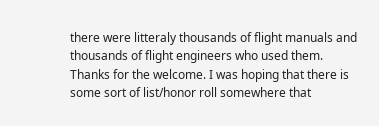there were litteraly thousands of flight manuals and thousands of flight engineers who used them.
Thanks for the welcome. I was hoping that there is some sort of list/honor roll somewhere that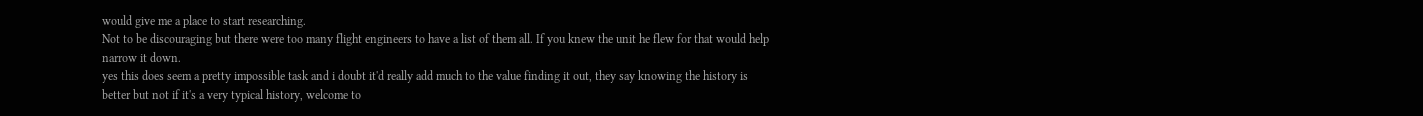would give me a place to start researching.
Not to be discouraging but there were too many flight engineers to have a list of them all. If you knew the unit he flew for that would help narrow it down.
yes this does seem a pretty impossible task and i doubt it'd really add much to the value finding it out, they say knowing the history is better but not if it's a very typical history, welcome to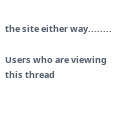the site either way........

Users who are viewing this thread